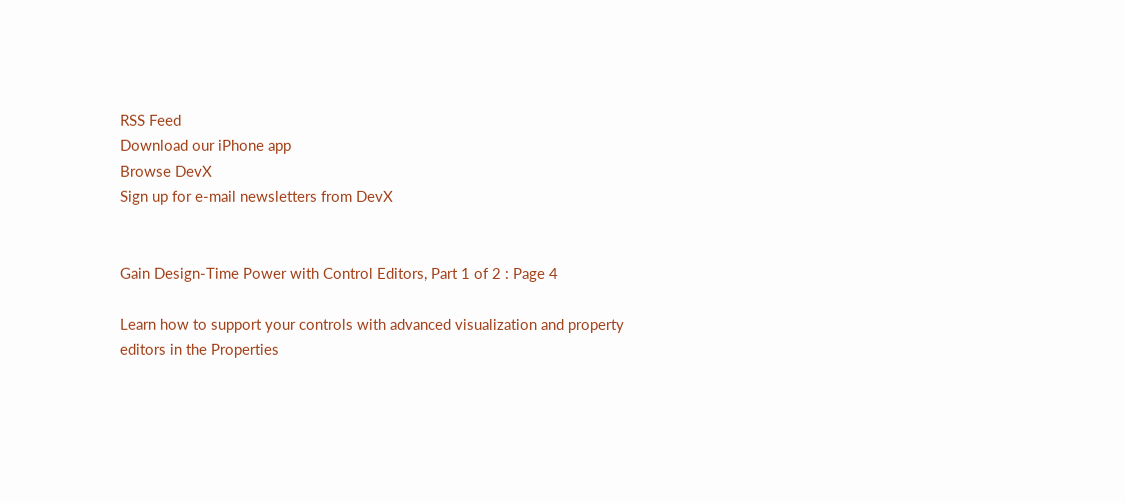RSS Feed
Download our iPhone app
Browse DevX
Sign up for e-mail newsletters from DevX


Gain Design-Time Power with Control Editors, Part 1 of 2 : Page 4

Learn how to support your controls with advanced visualization and property editors in the Properties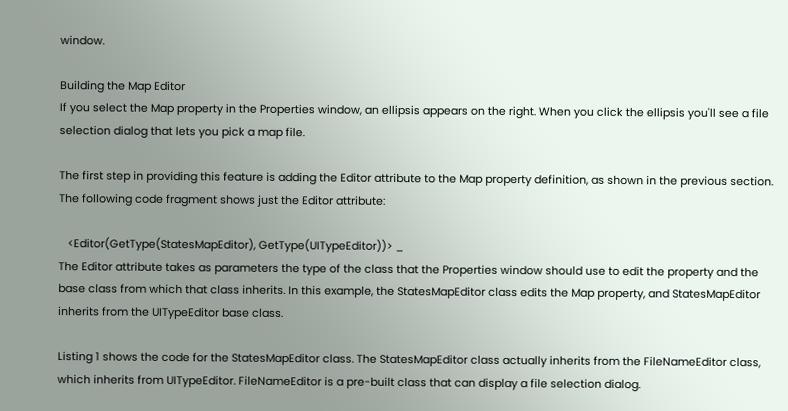window.

Building the Map Editor
If you select the Map property in the Properties window, an ellipsis appears on the right. When you click the ellipsis you'll see a file selection dialog that lets you pick a map file.

The first step in providing this feature is adding the Editor attribute to the Map property definition, as shown in the previous section. The following code fragment shows just the Editor attribute:

   <Editor(GetType(StatesMapEditor), GetType(UITypeEditor))> _
The Editor attribute takes as parameters the type of the class that the Properties window should use to edit the property and the base class from which that class inherits. In this example, the StatesMapEditor class edits the Map property, and StatesMapEditor inherits from the UITypeEditor base class.

Listing 1 shows the code for the StatesMapEditor class. The StatesMapEditor class actually inherits from the FileNameEditor class, which inherits from UITypeEditor. FileNameEditor is a pre-built class that can display a file selection dialog.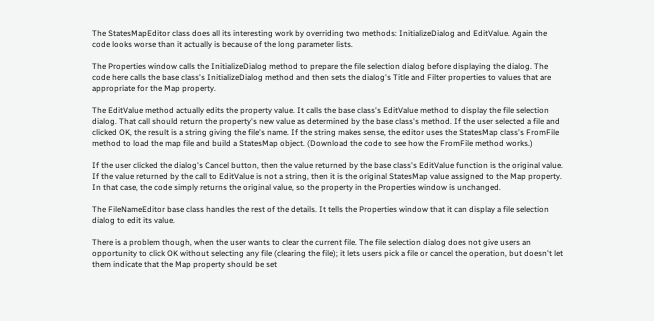The StatesMapEditor class does all its interesting work by overriding two methods: InitializeDialog and EditValue. Again the code looks worse than it actually is because of the long parameter lists.

The Properties window calls the InitializeDialog method to prepare the file selection dialog before displaying the dialog. The code here calls the base class's InitializeDialog method and then sets the dialog's Title and Filter properties to values that are appropriate for the Map property.

The EditValue method actually edits the property value. It calls the base class's EditValue method to display the file selection dialog. That call should return the property's new value as determined by the base class's method. If the user selected a file and clicked OK, the result is a string giving the file's name. If the string makes sense, the editor uses the StatesMap class's FromFile method to load the map file and build a StatesMap object. (Download the code to see how the FromFile method works.)

If the user clicked the dialog's Cancel button, then the value returned by the base class's EditValue function is the original value. If the value returned by the call to EditValue is not a string, then it is the original StatesMap value assigned to the Map property. In that case, the code simply returns the original value, so the property in the Properties window is unchanged.

The FileNameEditor base class handles the rest of the details. It tells the Properties window that it can display a file selection dialog to edit its value.

There is a problem though, when the user wants to clear the current file. The file selection dialog does not give users an opportunity to click OK without selecting any file (clearing the file); it lets users pick a file or cancel the operation, but doesn't let them indicate that the Map property should be set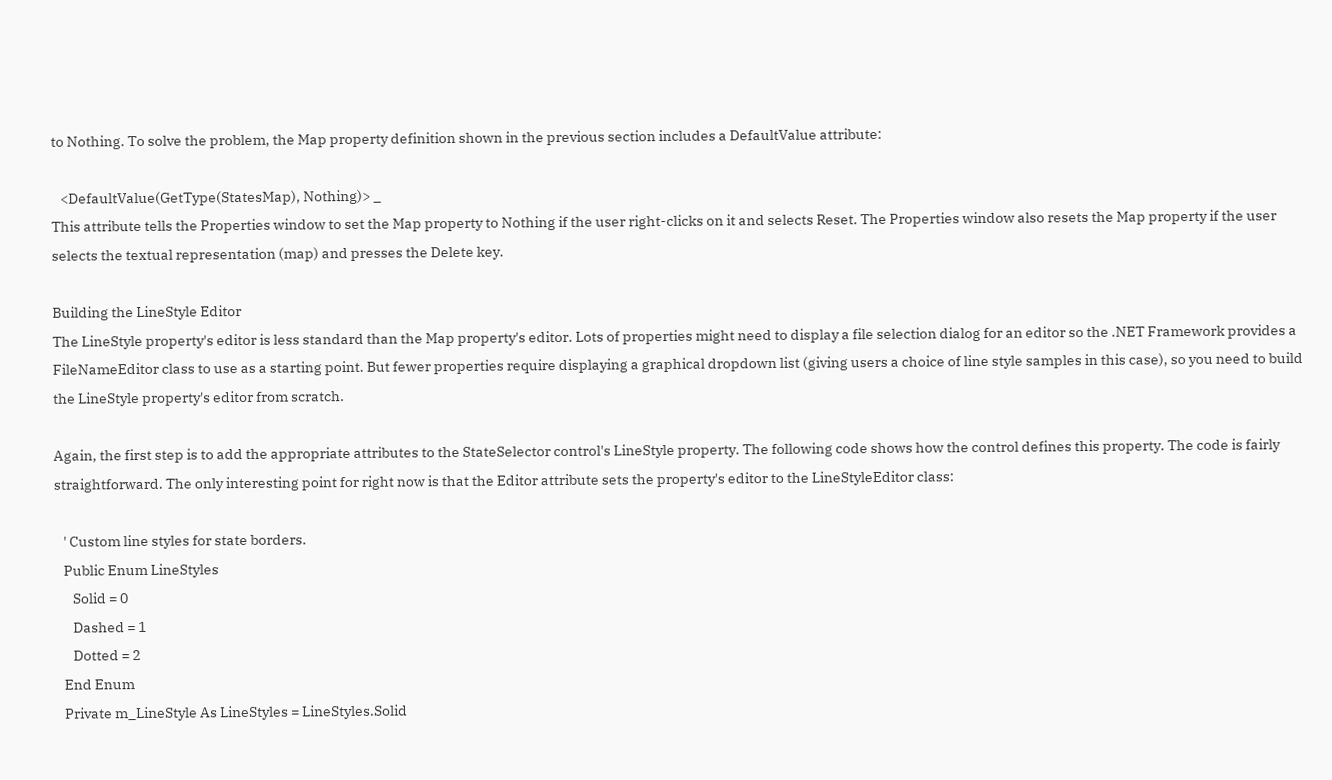to Nothing. To solve the problem, the Map property definition shown in the previous section includes a DefaultValue attribute:

   <DefaultValue(GetType(StatesMap), Nothing)> _
This attribute tells the Properties window to set the Map property to Nothing if the user right-clicks on it and selects Reset. The Properties window also resets the Map property if the user selects the textual representation (map) and presses the Delete key.

Building the LineStyle Editor
The LineStyle property's editor is less standard than the Map property's editor. Lots of properties might need to display a file selection dialog for an editor so the .NET Framework provides a FileNameEditor class to use as a starting point. But fewer properties require displaying a graphical dropdown list (giving users a choice of line style samples in this case), so you need to build the LineStyle property's editor from scratch.

Again, the first step is to add the appropriate attributes to the StateSelector control's LineStyle property. The following code shows how the control defines this property. The code is fairly straightforward. The only interesting point for right now is that the Editor attribute sets the property's editor to the LineStyleEditor class:

   ' Custom line styles for state borders.
   Public Enum LineStyles
      Solid = 0
      Dashed = 1
      Dotted = 2
   End Enum
   Private m_LineStyle As LineStyles = LineStyles.Solid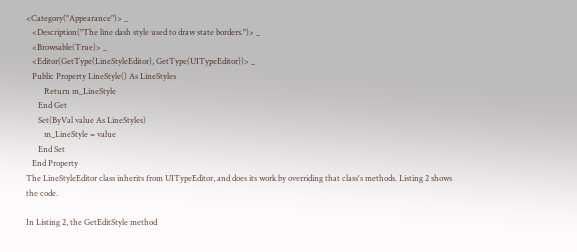<Category("Appearance")> _
   <Description("The line dash style used to draw state borders.")> _
   <Browsable(True)> _
   <Editor(GetType(LineStyleEditor), GetType(UITypeEditor))> _
   Public Property LineStyle() As LineStyles
         Return m_LineStyle
      End Get
      Set(ByVal value As LineStyles)
         m_LineStyle = value
      End Set
   End Property
The LineStyleEditor class inherits from UITypeEditor, and does its work by overriding that class's methods. Listing 2 shows the code.

In Listing 2, the GetEditStyle method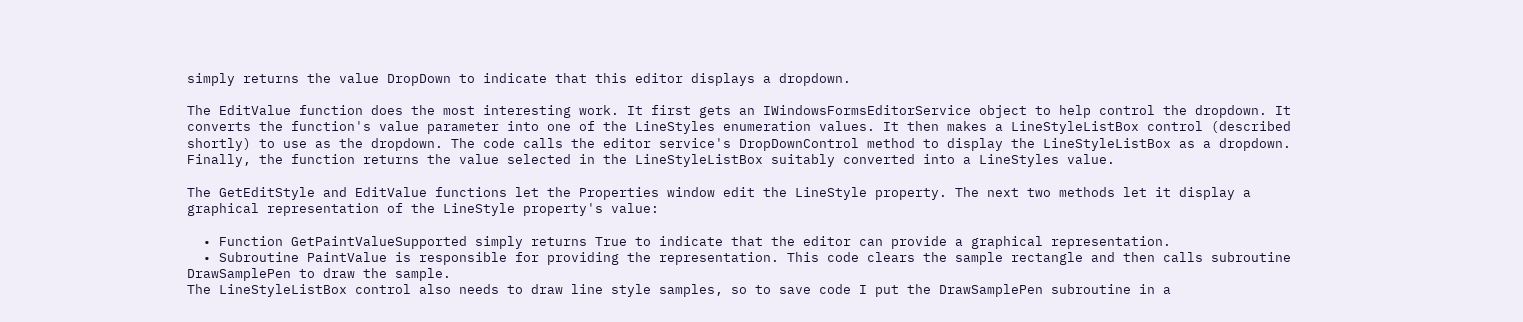simply returns the value DropDown to indicate that this editor displays a dropdown.

The EditValue function does the most interesting work. It first gets an IWindowsFormsEditorService object to help control the dropdown. It converts the function's value parameter into one of the LineStyles enumeration values. It then makes a LineStyleListBox control (described shortly) to use as the dropdown. The code calls the editor service's DropDownControl method to display the LineStyleListBox as a dropdown. Finally, the function returns the value selected in the LineStyleListBox suitably converted into a LineStyles value.

The GetEditStyle and EditValue functions let the Properties window edit the LineStyle property. The next two methods let it display a graphical representation of the LineStyle property's value:

  • Function GetPaintValueSupported simply returns True to indicate that the editor can provide a graphical representation.
  • Subroutine PaintValue is responsible for providing the representation. This code clears the sample rectangle and then calls subroutine DrawSamplePen to draw the sample.
The LineStyleListBox control also needs to draw line style samples, so to save code I put the DrawSamplePen subroutine in a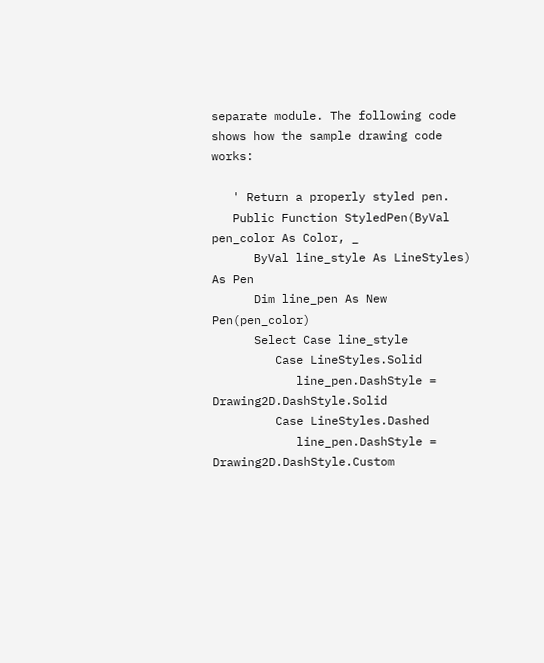separate module. The following code shows how the sample drawing code works:

   ' Return a properly styled pen.
   Public Function StyledPen(ByVal pen_color As Color, _
      ByVal line_style As LineStyles) As Pen
      Dim line_pen As New Pen(pen_color)
      Select Case line_style
         Case LineStyles.Solid
            line_pen.DashStyle = Drawing2D.DashStyle.Solid
         Case LineStyles.Dashed
            line_pen.DashStyle = Drawing2D.DashStyle.Custom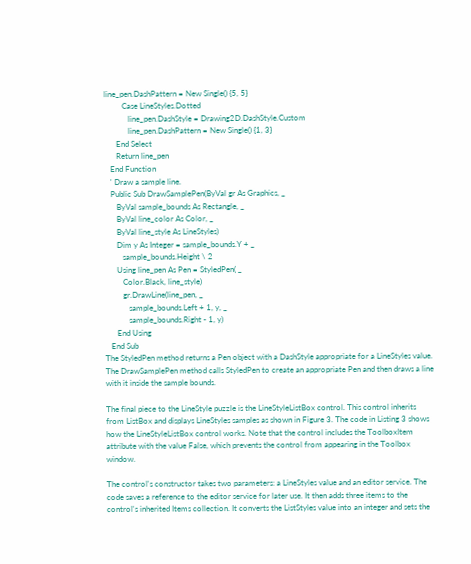line_pen.DashPattern = New Single() {5, 5}
         Case LineStyles.Dotted
            line_pen.DashStyle = Drawing2D.DashStyle.Custom
            line_pen.DashPattern = New Single() {1, 3}
      End Select
      Return line_pen
   End Function
   ' Draw a sample line.
   Public Sub DrawSamplePen(ByVal gr As Graphics, _
      ByVal sample_bounds As Rectangle, _
      ByVal line_color As Color, _
      ByVal line_style As LineStyles)
      Dim y As Integer = sample_bounds.Y + _
         sample_bounds.Height \ 2
      Using line_pen As Pen = StyledPen( _
         Color.Black, line_style)
         gr.DrawLine(line_pen, _
            sample_bounds.Left + 1, y, _
            sample_bounds.Right - 1, y)
      End Using
   End Sub
The StyledPen method returns a Pen object with a DashStyle appropriate for a LineStyles value. The DrawSamplePen method calls StyledPen to create an appropriate Pen and then draws a line with it inside the sample bounds.

The final piece to the LineStyle puzzle is the LineStyleListBox control. This control inherits from ListBox and displays LineStyles samples as shown in Figure 3. The code in Listing 3 shows how the LineStyleListBox control works. Note that the control includes the ToolboxItem attribute with the value False, which prevents the control from appearing in the Toolbox window.

The control's constructor takes two parameters: a LineStyles value and an editor service. The code saves a reference to the editor service for later use. It then adds three items to the control's inherited Items collection. It converts the ListStyles value into an integer and sets the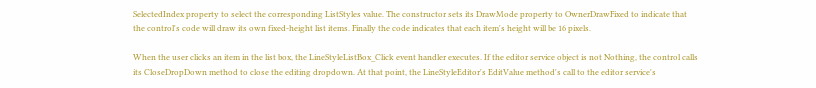SelectedIndex property to select the corresponding ListStyles value. The constructor sets its DrawMode property to OwnerDrawFixed to indicate that the control's code will draw its own fixed-height list items. Finally the code indicates that each item's height will be 16 pixels.

When the user clicks an item in the list box, the LineStyleListBox_Click event handler executes. If the editor service object is not Nothing, the control calls its CloseDropDown method to close the editing dropdown. At that point, the LineStyleEditor's EditValue method's call to the editor service's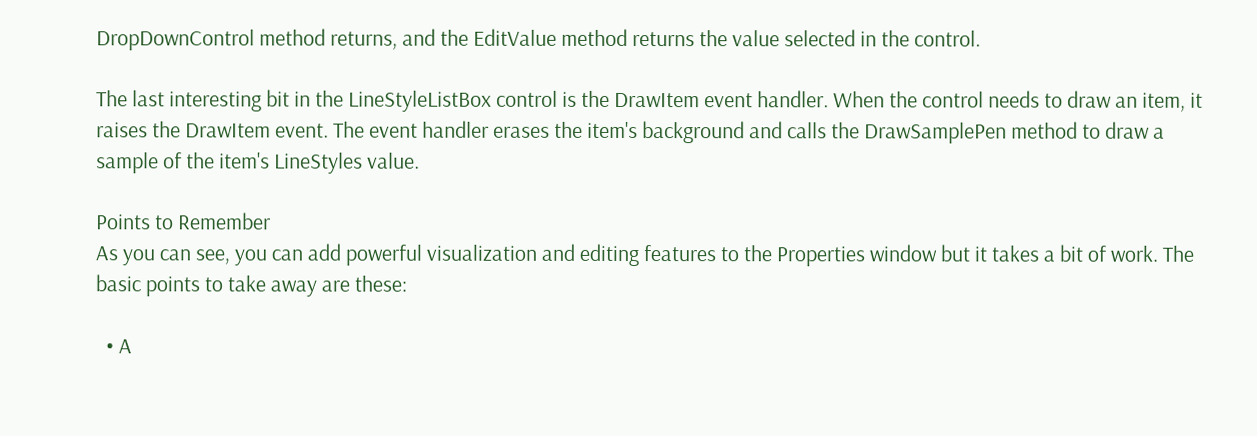DropDownControl method returns, and the EditValue method returns the value selected in the control.

The last interesting bit in the LineStyleListBox control is the DrawItem event handler. When the control needs to draw an item, it raises the DrawItem event. The event handler erases the item's background and calls the DrawSamplePen method to draw a sample of the item's LineStyles value.

Points to Remember
As you can see, you can add powerful visualization and editing features to the Properties window but it takes a bit of work. The basic points to take away are these:

  • A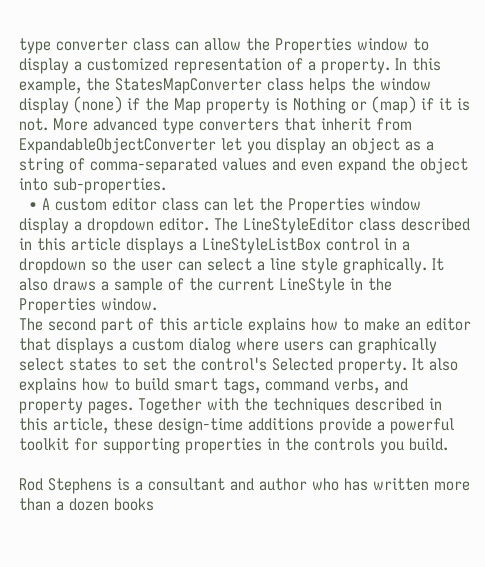type converter class can allow the Properties window to display a customized representation of a property. In this example, the StatesMapConverter class helps the window display (none) if the Map property is Nothing or (map) if it is not. More advanced type converters that inherit from ExpandableObjectConverter let you display an object as a string of comma-separated values and even expand the object into sub-properties.
  • A custom editor class can let the Properties window display a dropdown editor. The LineStyleEditor class described in this article displays a LineStyleListBox control in a dropdown so the user can select a line style graphically. It also draws a sample of the current LineStyle in the Properties window.
The second part of this article explains how to make an editor that displays a custom dialog where users can graphically select states to set the control's Selected property. It also explains how to build smart tags, command verbs, and property pages. Together with the techniques described in this article, these design-time additions provide a powerful toolkit for supporting properties in the controls you build.

Rod Stephens is a consultant and author who has written more than a dozen books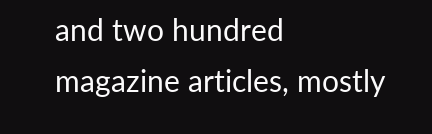and two hundred magazine articles, mostly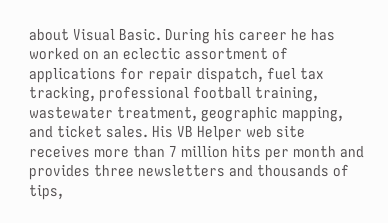about Visual Basic. During his career he has worked on an eclectic assortment of applications for repair dispatch, fuel tax tracking, professional football training, wastewater treatment, geographic mapping, and ticket sales. His VB Helper web site receives more than 7 million hits per month and provides three newsletters and thousands of tips,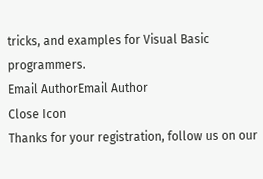tricks, and examples for Visual Basic programmers.
Email AuthorEmail Author
Close Icon
Thanks for your registration, follow us on our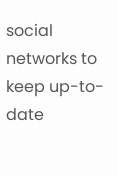social networks to keep up-to-date